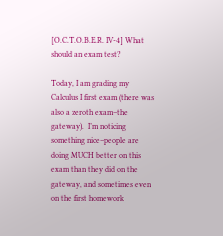[O.C.T.O.B.E.R. IV-4] What should an exam test?

Today, I am grading my Calculus I first exam (there was also a zeroth exam–the gateway).  I’m noticing something nice–people are doing MUCH better on this exam than they did on the gateway, and sometimes even on the first homework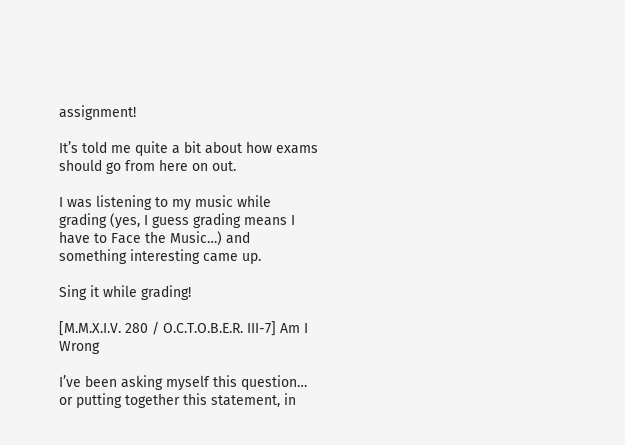assignment!

It’s told me quite a bit about how exams should go from here on out.

I was listening to my music while grading (yes, I guess grading means I have to Face the Music…) and something interesting came up.

Sing it while grading!

[M.M.X.I.V. 280 / O.C.T.O.B.E.R. III-7] Am I Wrong

I’ve been asking myself this question… or putting together this statement, in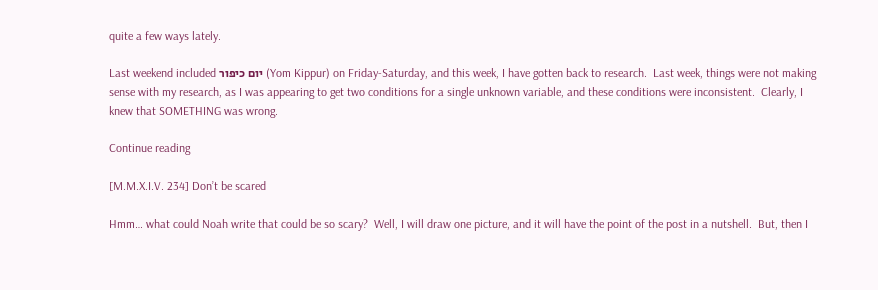quite a few ways lately.

Last weekend included יום כיפור (Yom Kippur) on Friday-Saturday, and this week, I have gotten back to research.  Last week, things were not making sense with my research, as I was appearing to get two conditions for a single unknown variable, and these conditions were inconsistent.  Clearly, I knew that SOMETHING was wrong.

Continue reading

[M.M.X.I.V. 234] Don’t be scared

Hmm… what could Noah write that could be so scary?  Well, I will draw one picture, and it will have the point of the post in a nutshell.  But, then I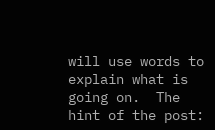will use words to explain what is going on.  The hint of the post: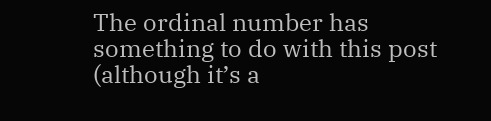The ordinal number has something to do with this post (although it’s a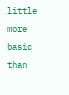little more basic than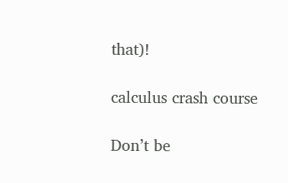that)!

calculus crash course

Don’t be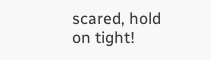scared, hold on tight!